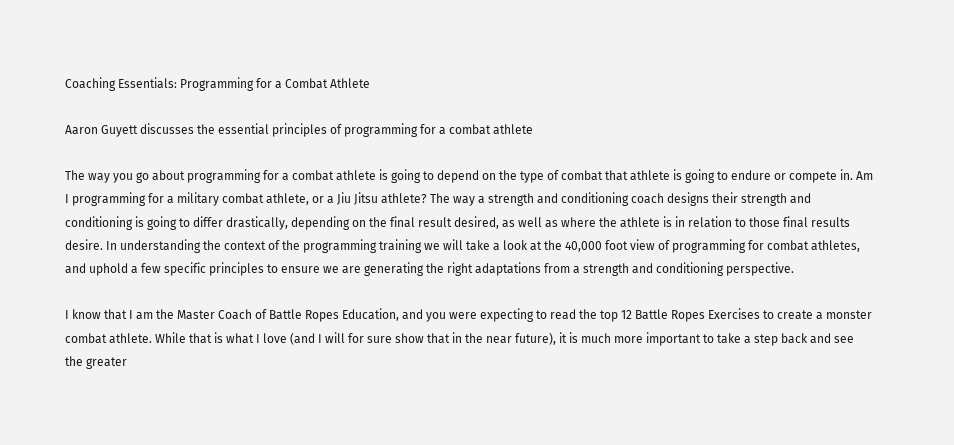Coaching Essentials: Programming for a Combat Athlete

Aaron Guyett discusses the essential principles of programming for a combat athlete

The way you go about programming for a combat athlete is going to depend on the type of combat that athlete is going to endure or compete in. Am I programming for a military combat athlete, or a Jiu Jitsu athlete? The way a strength and conditioning coach designs their strength and conditioning is going to differ drastically, depending on the final result desired, as well as where the athlete is in relation to those final results desire. In understanding the context of the programming training we will take a look at the 40,000 foot view of programming for combat athletes, and uphold a few specific principles to ensure we are generating the right adaptations from a strength and conditioning perspective.

I know that I am the Master Coach of Battle Ropes Education, and you were expecting to read the top 12 Battle Ropes Exercises to create a monster combat athlete. While that is what I love (and I will for sure show that in the near future), it is much more important to take a step back and see the greater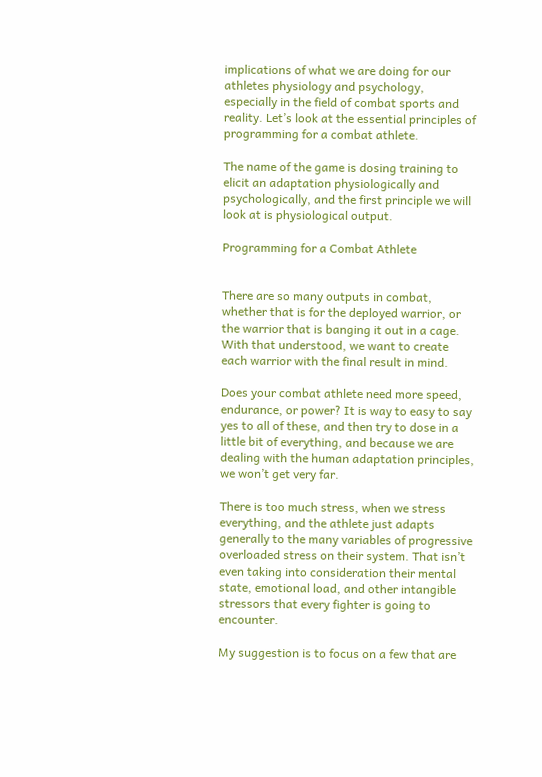implications of what we are doing for our athletes physiology and psychology, especially in the field of combat sports and reality. Let’s look at the essential principles of programming for a combat athlete.

The name of the game is dosing training to elicit an adaptation physiologically and psychologically, and the first principle we will look at is physiological output.

Programming for a Combat Athlete


There are so many outputs in combat, whether that is for the deployed warrior, or the warrior that is banging it out in a cage. With that understood, we want to create each warrior with the final result in mind.

Does your combat athlete need more speed, endurance, or power? It is way to easy to say yes to all of these, and then try to dose in a little bit of everything, and because we are dealing with the human adaptation principles, we won’t get very far.

There is too much stress, when we stress everything, and the athlete just adapts generally to the many variables of progressive overloaded stress on their system. That isn’t even taking into consideration their mental state, emotional load, and other intangible stressors that every fighter is going to encounter.

My suggestion is to focus on a few that are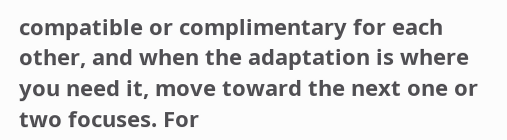compatible or complimentary for each other, and when the adaptation is where you need it, move toward the next one or two focuses. For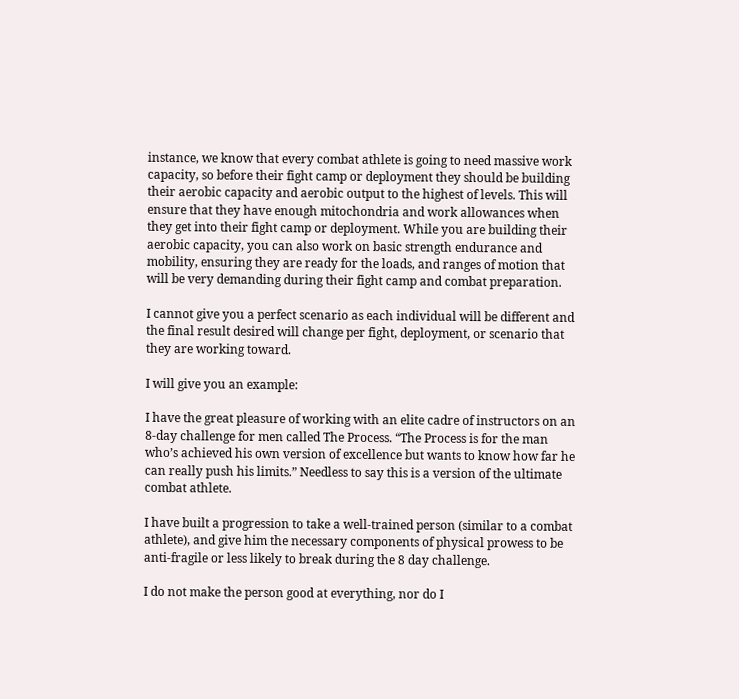instance, we know that every combat athlete is going to need massive work capacity, so before their fight camp or deployment they should be building their aerobic capacity and aerobic output to the highest of levels. This will ensure that they have enough mitochondria and work allowances when they get into their fight camp or deployment. While you are building their aerobic capacity, you can also work on basic strength endurance and mobility, ensuring they are ready for the loads, and ranges of motion that will be very demanding during their fight camp and combat preparation.

I cannot give you a perfect scenario as each individual will be different and the final result desired will change per fight, deployment, or scenario that they are working toward.

I will give you an example:

I have the great pleasure of working with an elite cadre of instructors on an 8-day challenge for men called The Process. “The Process is for the man who’s achieved his own version of excellence but wants to know how far he can really push his limits.” Needless to say this is a version of the ultimate combat athlete.

I have built a progression to take a well-trained person (similar to a combat athlete), and give him the necessary components of physical prowess to be anti-fragile or less likely to break during the 8 day challenge.

I do not make the person good at everything, nor do I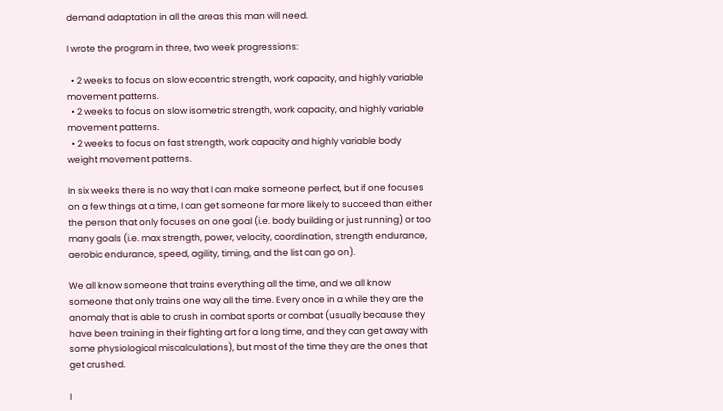demand adaptation in all the areas this man will need.

I wrote the program in three, two week progressions:

  • 2 weeks to focus on slow eccentric strength, work capacity, and highly variable movement patterns.
  • 2 weeks to focus on slow isometric strength, work capacity, and highly variable movement patterns.
  • 2 weeks to focus on fast strength, work capacity and highly variable body weight movement patterns.

In six weeks there is no way that I can make someone perfect, but if one focuses on a few things at a time, I can get someone far more likely to succeed than either the person that only focuses on one goal (i.e. body building or just running) or too many goals (i.e. max strength, power, velocity, coordination, strength endurance, aerobic endurance, speed, agility, timing, and the list can go on).

We all know someone that trains everything all the time, and we all know someone that only trains one way all the time. Every once in a while they are the anomaly that is able to crush in combat sports or combat (usually because they have been training in their fighting art for a long time, and they can get away with some physiological miscalculations), but most of the time they are the ones that get crushed.

I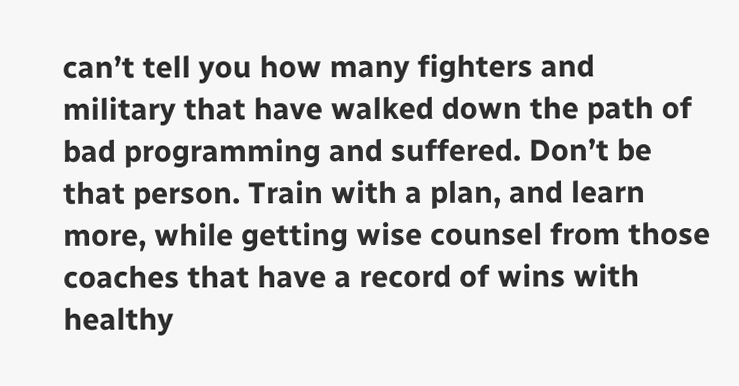can’t tell you how many fighters and military that have walked down the path of bad programming and suffered. Don’t be that person. Train with a plan, and learn more, while getting wise counsel from those coaches that have a record of wins with healthy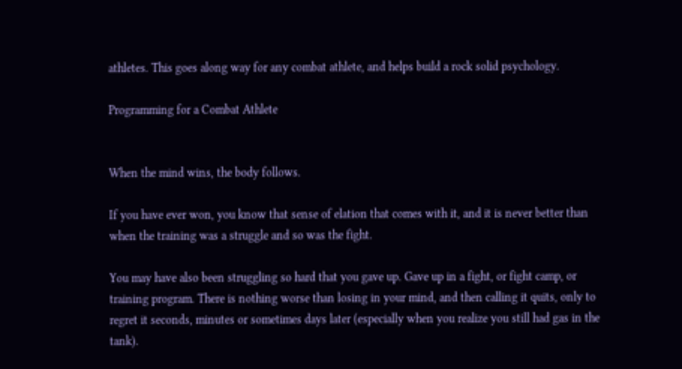athletes. This goes along way for any combat athlete, and helps build a rock solid psychology.

Programming for a Combat Athlete


When the mind wins, the body follows.

If you have ever won, you know that sense of elation that comes with it, and it is never better than when the training was a struggle and so was the fight.

You may have also been struggling so hard that you gave up. Gave up in a fight, or fight camp, or training program. There is nothing worse than losing in your mind, and then calling it quits, only to regret it seconds, minutes or sometimes days later (especially when you realize you still had gas in the tank).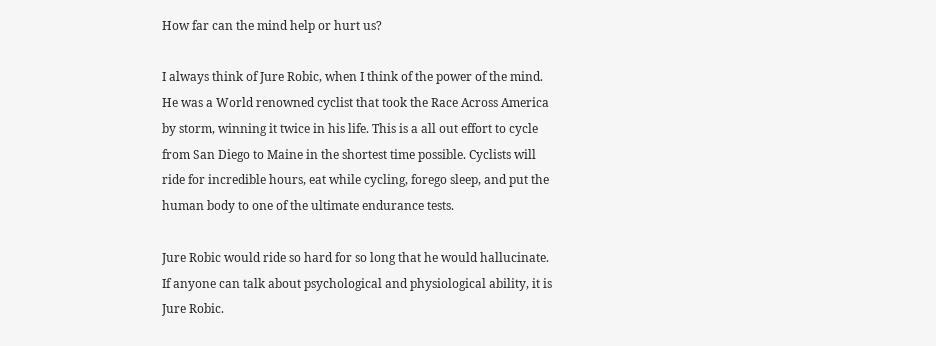How far can the mind help or hurt us?

I always think of Jure Robic, when I think of the power of the mind. He was a World renowned cyclist that took the Race Across America by storm, winning it twice in his life. This is a all out effort to cycle from San Diego to Maine in the shortest time possible. Cyclists will ride for incredible hours, eat while cycling, forego sleep, and put the human body to one of the ultimate endurance tests.

Jure Robic would ride so hard for so long that he would hallucinate. If anyone can talk about psychological and physiological ability, it is Jure Robic.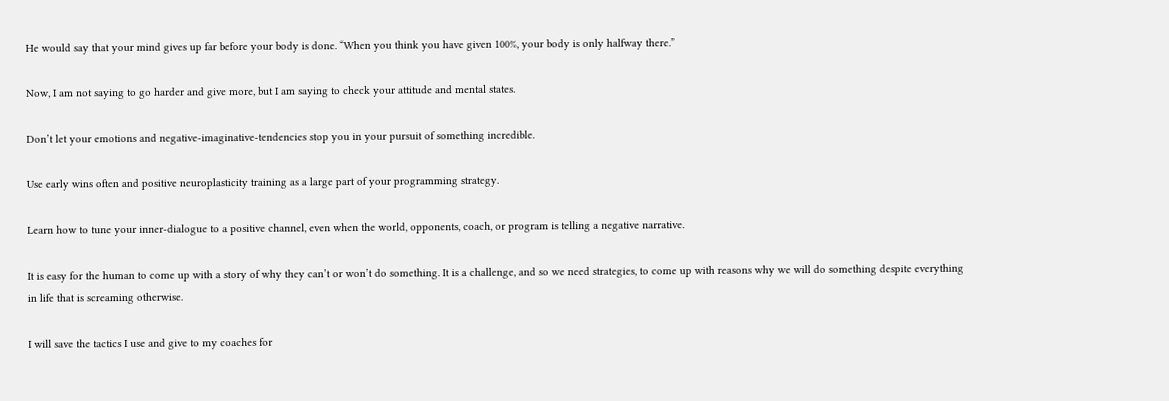He would say that your mind gives up far before your body is done. “When you think you have given 100%, your body is only halfway there.”

Now, I am not saying to go harder and give more, but I am saying to check your attitude and mental states.

Don’t let your emotions and negative-imaginative-tendencies stop you in your pursuit of something incredible.

Use early wins often and positive neuroplasticity training as a large part of your programming strategy.

Learn how to tune your inner-dialogue to a positive channel, even when the world, opponents, coach, or program is telling a negative narrative.

It is easy for the human to come up with a story of why they can’t or won’t do something. It is a challenge, and so we need strategies, to come up with reasons why we will do something despite everything in life that is screaming otherwise.

I will save the tactics I use and give to my coaches for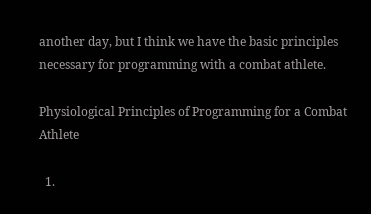another day, but I think we have the basic principles necessary for programming with a combat athlete.

Physiological Principles of Programming for a Combat Athlete

  1.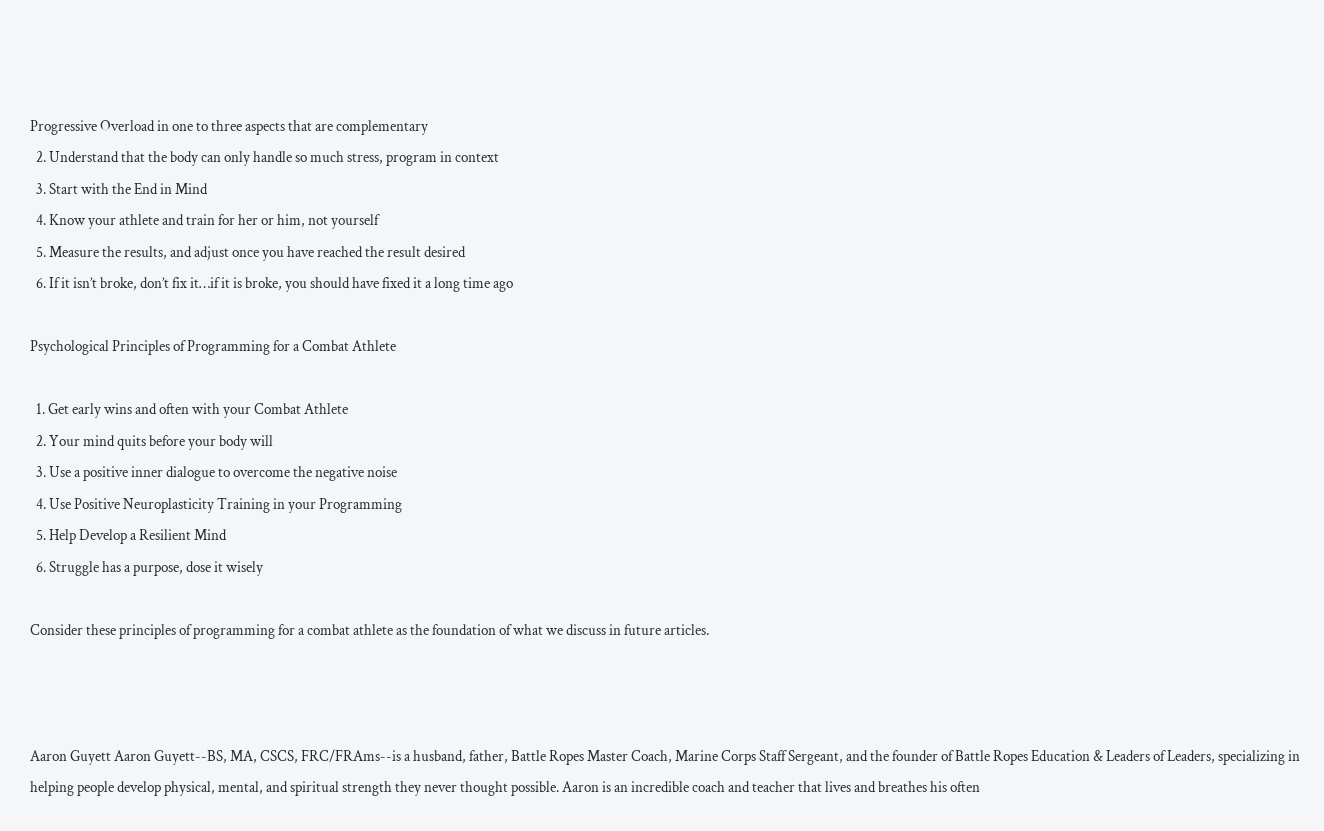Progressive Overload in one to three aspects that are complementary
  2. Understand that the body can only handle so much stress, program in context
  3. Start with the End in Mind
  4. Know your athlete and train for her or him, not yourself
  5. Measure the results, and adjust once you have reached the result desired
  6. If it isn’t broke, don’t fix it…if it is broke, you should have fixed it a long time ago

Psychological Principles of Programming for a Combat Athlete

  1. Get early wins and often with your Combat Athlete
  2. Your mind quits before your body will
  3. Use a positive inner dialogue to overcome the negative noise
  4. Use Positive Neuroplasticity Training in your Programming
  5. Help Develop a Resilient Mind
  6. Struggle has a purpose, dose it wisely

Consider these principles of programming for a combat athlete as the foundation of what we discuss in future articles.



Aaron Guyett Aaron Guyett--BS, MA, CSCS, FRC/FRAms--is a husband, father, Battle Ropes Master Coach, Marine Corps Staff Sergeant, and the founder of Battle Ropes Education & Leaders of Leaders, specializing in helping people develop physical, mental, and spiritual strength they never thought possible. Aaron is an incredible coach and teacher that lives and breathes his often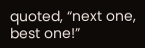quoted, “next one, best one!”